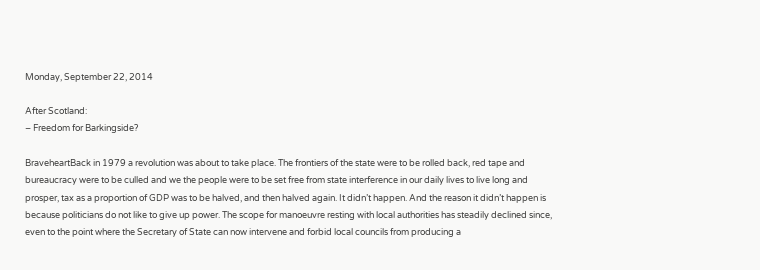Monday, September 22, 2014

After Scotland:
– Freedom for Barkingside?

BraveheartBack in 1979 a revolution was about to take place. The frontiers of the state were to be rolled back, red tape and bureaucracy were to be culled and we the people were to be set free from state interference in our daily lives to live long and prosper, tax as a proportion of GDP was to be halved, and then halved again. It didn’t happen. And the reason it didn’t happen is because politicians do not like to give up power. The scope for manoeuvre resting with local authorities has steadily declined since, even to the point where the Secretary of State can now intervene and forbid local councils from producing a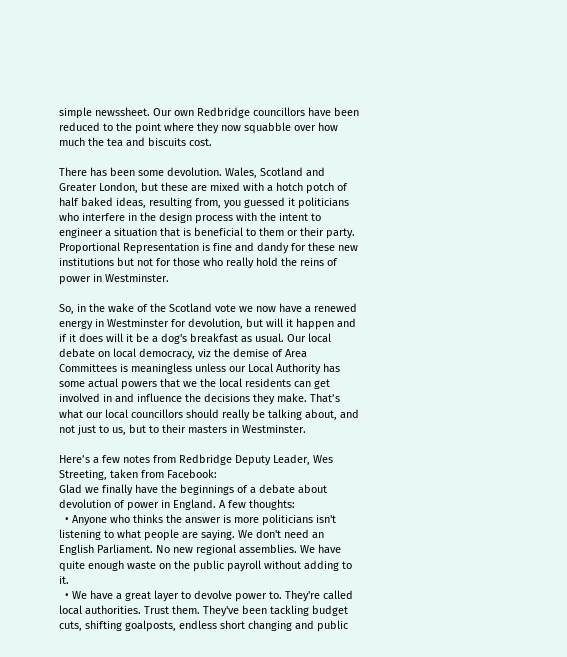simple newssheet. Our own Redbridge councillors have been reduced to the point where they now squabble over how much the tea and biscuits cost.

There has been some devolution. Wales, Scotland and Greater London, but these are mixed with a hotch potch of half baked ideas, resulting from, you guessed it politicians who interfere in the design process with the intent to engineer a situation that is beneficial to them or their party. Proportional Representation is fine and dandy for these new institutions but not for those who really hold the reins of power in Westminster.

So, in the wake of the Scotland vote we now have a renewed energy in Westminster for devolution, but will it happen and if it does will it be a dog's breakfast as usual. Our local debate on local democracy, viz the demise of Area Committees is meaningless unless our Local Authority has some actual powers that we the local residents can get involved in and influence the decisions they make. That’s what our local councillors should really be talking about, and not just to us, but to their masters in Westminster.

Here’s a few notes from Redbridge Deputy Leader, Wes Streeting, taken from Facebook:
Glad we finally have the beginnings of a debate about devolution of power in England. A few thoughts:
  • Anyone who thinks the answer is more politicians isn't listening to what people are saying. We don't need an English Parliament. No new regional assemblies. We have quite enough waste on the public payroll without adding to it.
  • We have a great layer to devolve power to. They're called local authorities. Trust them. They've been tackling budget cuts, shifting goalposts, endless short changing and public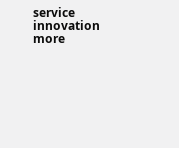service innovation more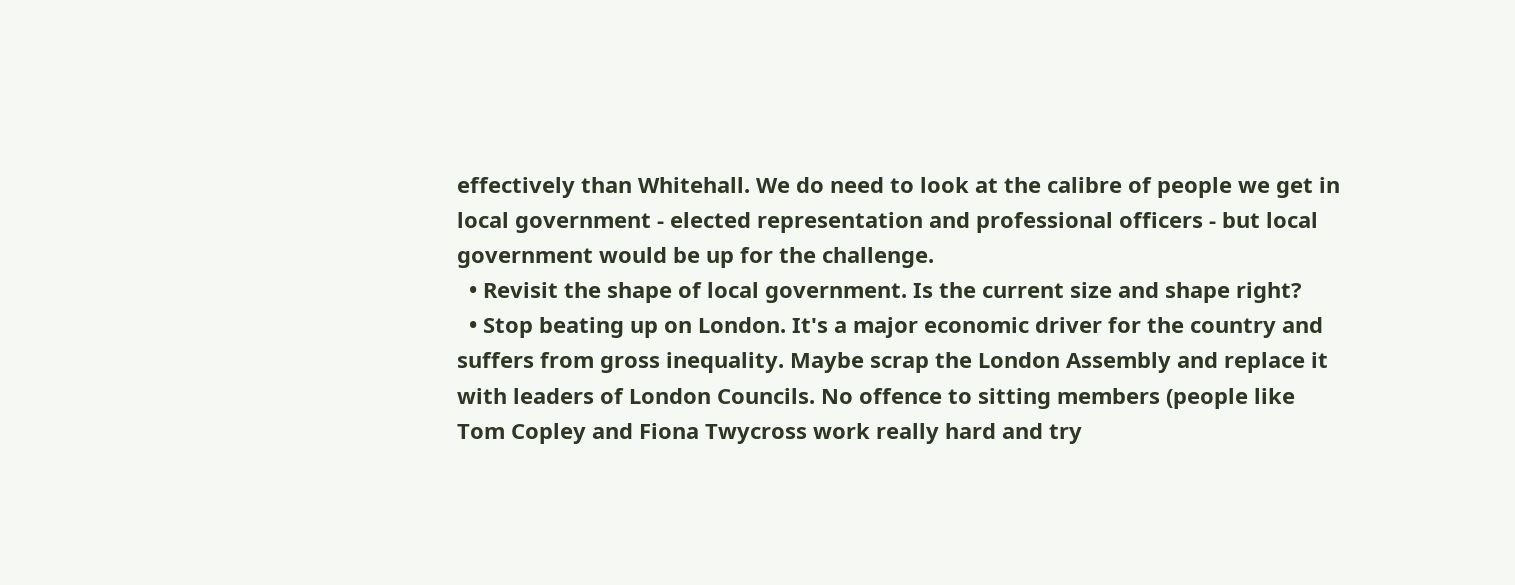effectively than Whitehall. We do need to look at the calibre of people we get in local government - elected representation and professional officers - but local government would be up for the challenge.
  • Revisit the shape of local government. Is the current size and shape right?
  • Stop beating up on London. It's a major economic driver for the country and suffers from gross inequality. Maybe scrap the London Assembly and replace it with leaders of London Councils. No offence to sitting members (people like Tom Copley and Fiona Twycross work really hard and try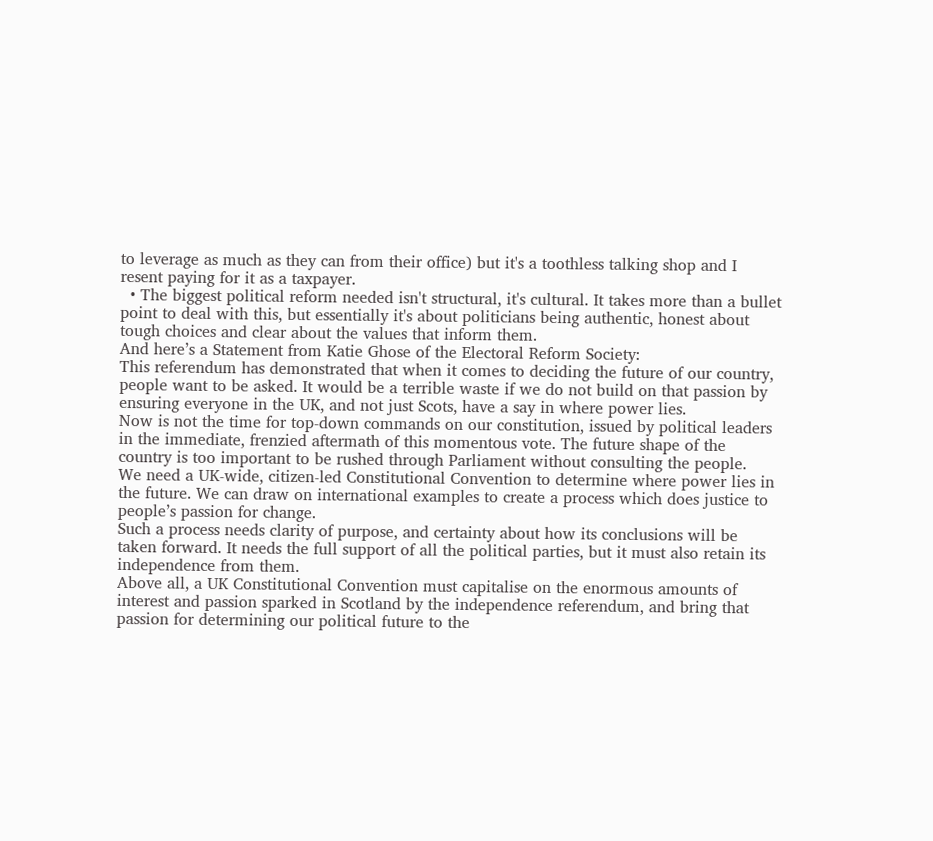to leverage as much as they can from their office) but it's a toothless talking shop and I resent paying for it as a taxpayer.
  • The biggest political reform needed isn't structural, it's cultural. It takes more than a bullet point to deal with this, but essentially it's about politicians being authentic, honest about tough choices and clear about the values that inform them.
And here’s a Statement from Katie Ghose of the Electoral Reform Society:
This referendum has demonstrated that when it comes to deciding the future of our country, people want to be asked. It would be a terrible waste if we do not build on that passion by ensuring everyone in the UK, and not just Scots, have a say in where power lies.
Now is not the time for top-down commands on our constitution, issued by political leaders in the immediate, frenzied aftermath of this momentous vote. The future shape of the country is too important to be rushed through Parliament without consulting the people.
We need a UK-wide, citizen-led Constitutional Convention to determine where power lies in the future. We can draw on international examples to create a process which does justice to people’s passion for change.
Such a process needs clarity of purpose, and certainty about how its conclusions will be taken forward. It needs the full support of all the political parties, but it must also retain its independence from them.
Above all, a UK Constitutional Convention must capitalise on the enormous amounts of interest and passion sparked in Scotland by the independence referendum, and bring that passion for determining our political future to the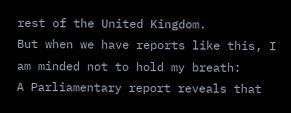rest of the United Kingdom.
But when we have reports like this, I am minded not to hold my breath:
A Parliamentary report reveals that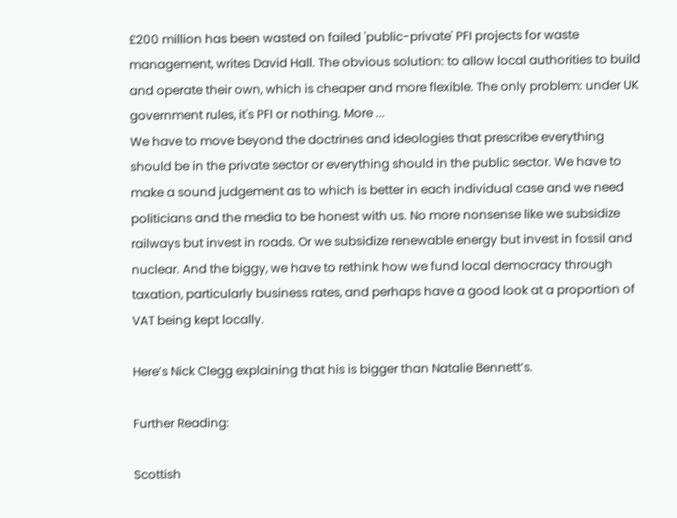£200 million has been wasted on failed 'public-private' PFI projects for waste management, writes David Hall. The obvious solution: to allow local authorities to build and operate their own, which is cheaper and more flexible. The only problem: under UK government rules, it's PFI or nothing. More ...
We have to move beyond the doctrines and ideologies that prescribe everything should be in the private sector or everything should in the public sector. We have to make a sound judgement as to which is better in each individual case and we need politicians and the media to be honest with us. No more nonsense like we subsidize railways but invest in roads. Or we subsidize renewable energy but invest in fossil and nuclear. And the biggy, we have to rethink how we fund local democracy through taxation, particularly business rates, and perhaps have a good look at a proportion of VAT being kept locally.

Here’s Nick Clegg explaining that his is bigger than Natalie Bennett’s.

Further Reading:

Scottish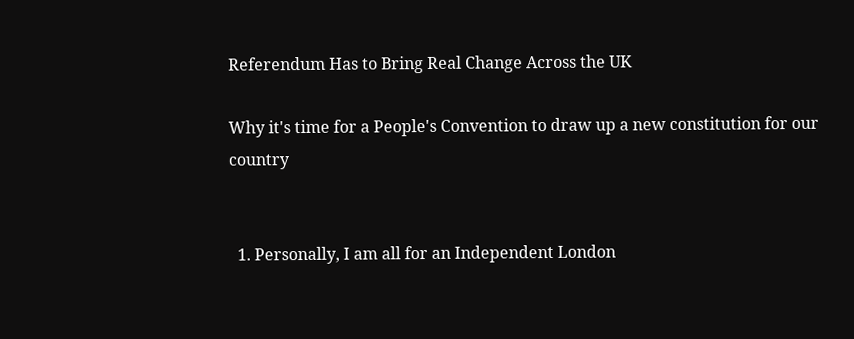Referendum Has to Bring Real Change Across the UK

Why it's time for a People's Convention to draw up a new constitution for our country


  1. Personally, I am all for an Independent London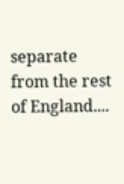separate from the rest of England....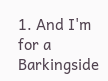1. And I'm for a Barkingside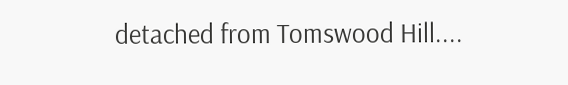detached from Tomswood Hill....